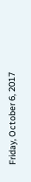Friday, October 6, 2017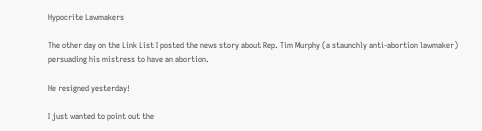Hypocrite Lawmakers

The other day on the Link List I posted the news story about Rep. Tim Murphy (a staunchly anti-abortion lawmaker) persuading his mistress to have an abortion.

He resigned yesterday!

I just wanted to point out the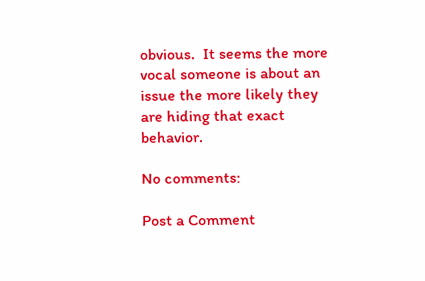obvious.  It seems the more vocal someone is about an issue the more likely they are hiding that exact behavior.

No comments:

Post a Comment